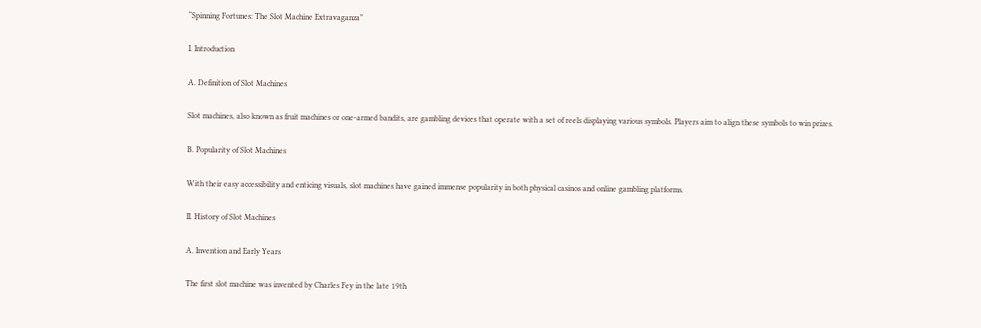“Spinning Fortunes: The Slot Machine Extravaganza”

I. Introduction

A. Definition of Slot Machines

Slot machines, also known as fruit machines or one-armed bandits, are gambling devices that operate with a set of reels displaying various symbols. Players aim to align these symbols to win prizes.

B. Popularity of Slot Machines

With their easy accessibility and enticing visuals, slot machines have gained immense popularity in both physical casinos and online gambling platforms.

II. History of Slot Machines

A. Invention and Early Years

The first slot machine was invented by Charles Fey in the late 19th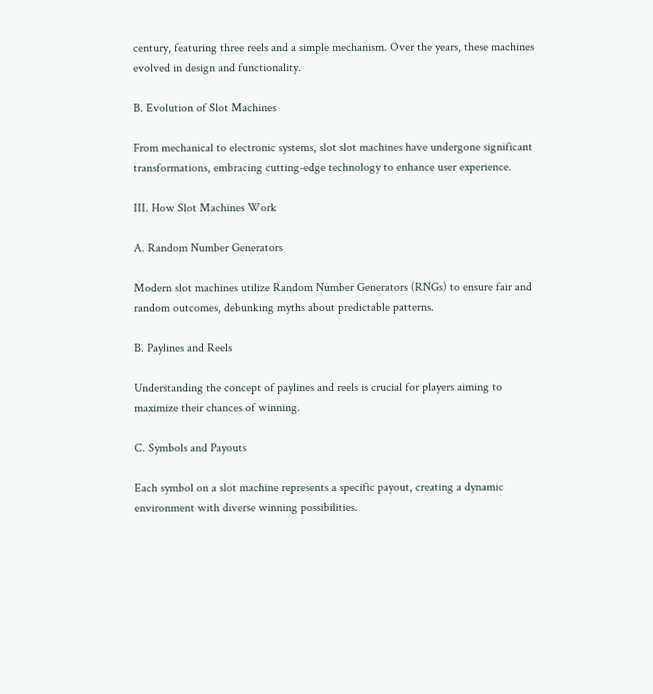century, featuring three reels and a simple mechanism. Over the years, these machines evolved in design and functionality.

B. Evolution of Slot Machines

From mechanical to electronic systems, slot slot machines have undergone significant transformations, embracing cutting-edge technology to enhance user experience.

III. How Slot Machines Work

A. Random Number Generators

Modern slot machines utilize Random Number Generators (RNGs) to ensure fair and random outcomes, debunking myths about predictable patterns.

B. Paylines and Reels

Understanding the concept of paylines and reels is crucial for players aiming to maximize their chances of winning.

C. Symbols and Payouts

Each symbol on a slot machine represents a specific payout, creating a dynamic environment with diverse winning possibilities.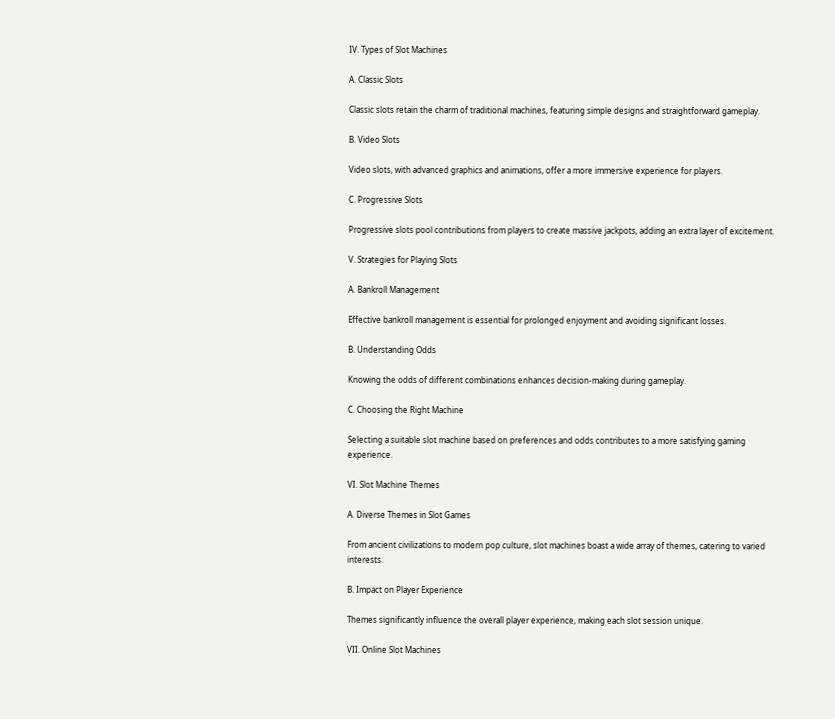IV. Types of Slot Machines

A. Classic Slots

Classic slots retain the charm of traditional machines, featuring simple designs and straightforward gameplay.

B. Video Slots

Video slots, with advanced graphics and animations, offer a more immersive experience for players.

C. Progressive Slots

Progressive slots pool contributions from players to create massive jackpots, adding an extra layer of excitement.

V. Strategies for Playing Slots

A. Bankroll Management

Effective bankroll management is essential for prolonged enjoyment and avoiding significant losses.

B. Understanding Odds

Knowing the odds of different combinations enhances decision-making during gameplay.

C. Choosing the Right Machine

Selecting a suitable slot machine based on preferences and odds contributes to a more satisfying gaming experience.

VI. Slot Machine Themes

A. Diverse Themes in Slot Games

From ancient civilizations to modern pop culture, slot machines boast a wide array of themes, catering to varied interests.

B. Impact on Player Experience

Themes significantly influence the overall player experience, making each slot session unique.

VII. Online Slot Machines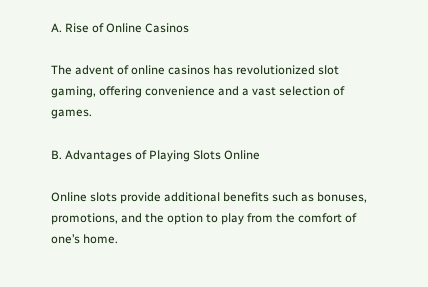A. Rise of Online Casinos

The advent of online casinos has revolutionized slot gaming, offering convenience and a vast selection of games.

B. Advantages of Playing Slots Online

Online slots provide additional benefits such as bonuses, promotions, and the option to play from the comfort of one’s home.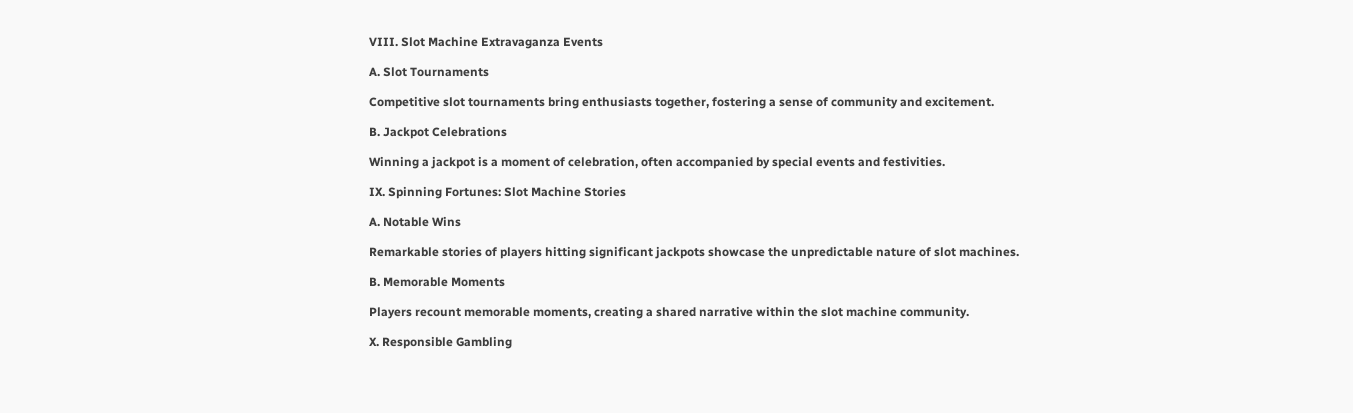VIII. Slot Machine Extravaganza Events

A. Slot Tournaments

Competitive slot tournaments bring enthusiasts together, fostering a sense of community and excitement.

B. Jackpot Celebrations

Winning a jackpot is a moment of celebration, often accompanied by special events and festivities.

IX. Spinning Fortunes: Slot Machine Stories

A. Notable Wins

Remarkable stories of players hitting significant jackpots showcase the unpredictable nature of slot machines.

B. Memorable Moments

Players recount memorable moments, creating a shared narrative within the slot machine community.

X. Responsible Gambling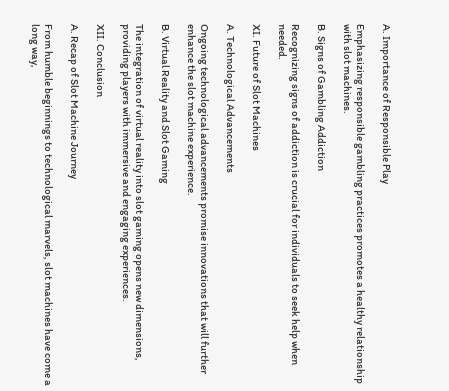A. Importance of Responsible Play

Emphasizing responsible gambling practices promotes a healthy relationship with slot machines.

B. Signs of Gambling Addiction

Recognizing signs of addiction is crucial for individuals to seek help when needed.

XI. Future of Slot Machines

A. Technological Advancements

Ongoing technological advancements promise innovations that will further enhance the slot machine experience.

B. Virtual Reality and Slot Gaming

The integration of virtual reality into slot gaming opens new dimensions, providing players with immersive and engaging experiences.

XII. Conclusion

A. Recap of Slot Machine Journey

From humble beginnings to technological marvels, slot machines have come a long way,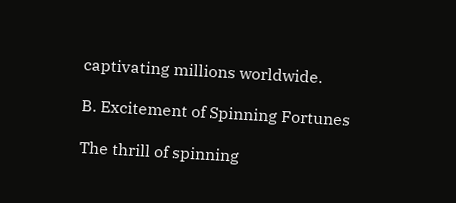captivating millions worldwide.

B. Excitement of Spinning Fortunes

The thrill of spinning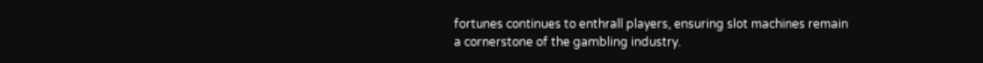fortunes continues to enthrall players, ensuring slot machines remain a cornerstone of the gambling industry.